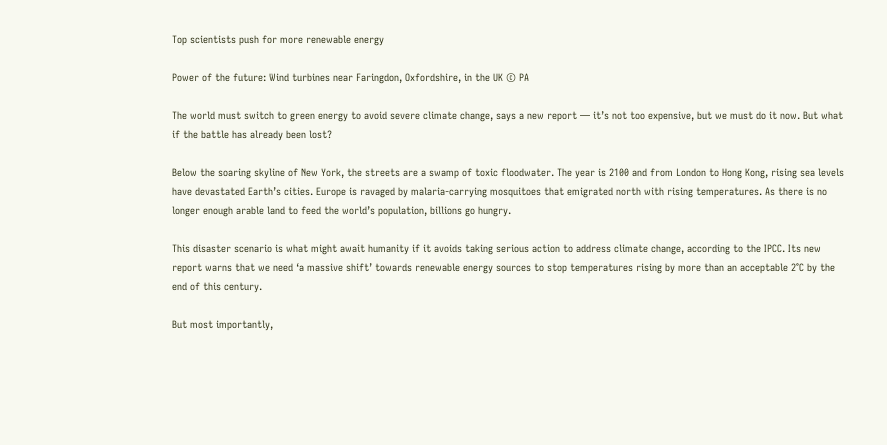Top scientists push for more renewable energy

Power of the future: Wind turbines near Faringdon, Oxfordshire, in the UK © PA

The world must switch to green energy to avoid severe climate change, says a new report — it’s not too expensive, but we must do it now. But what if the battle has already been lost?

Below the soaring skyline of New York, the streets are a swamp of toxic floodwater. The year is 2100 and from London to Hong Kong, rising sea levels have devastated Earth’s cities. Europe is ravaged by malaria-carrying mosquitoes that emigrated north with rising temperatures. As there is no longer enough arable land to feed the world’s population, billions go hungry.

This disaster scenario is what might await humanity if it avoids taking serious action to address climate change, according to the IPCC. Its new report warns that we need ‘a massive shift’ towards renewable energy sources to stop temperatures rising by more than an acceptable 2°C by the end of this century.

But most importantly,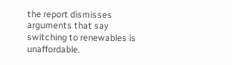the report dismisses arguments that say switching to renewables is unaffordable.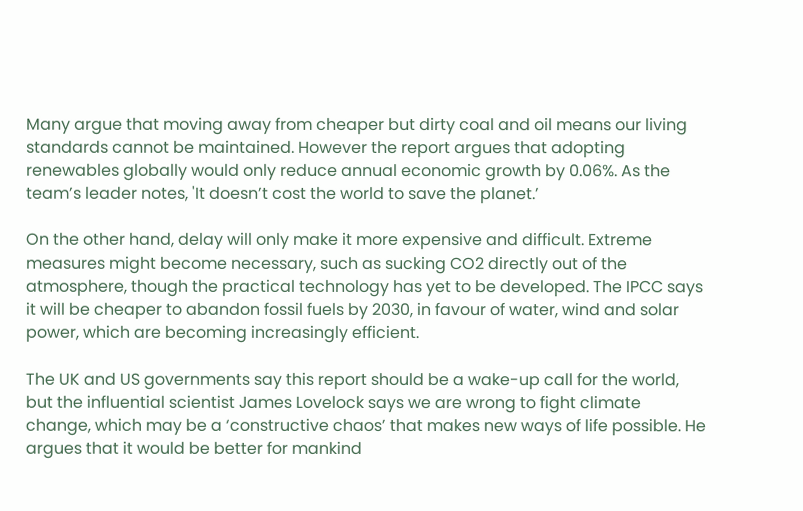Many argue that moving away from cheaper but dirty coal and oil means our living standards cannot be maintained. However the report argues that adopting renewables globally would only reduce annual economic growth by 0.06%. As the team’s leader notes, 'It doesn’t cost the world to save the planet.’

On the other hand, delay will only make it more expensive and difficult. Extreme measures might become necessary, such as sucking CO2 directly out of the atmosphere, though the practical technology has yet to be developed. The IPCC says it will be cheaper to abandon fossil fuels by 2030, in favour of water, wind and solar power, which are becoming increasingly efficient.

The UK and US governments say this report should be a wake-up call for the world, but the influential scientist James Lovelock says we are wrong to fight climate change, which may be a ‘constructive chaos’ that makes new ways of life possible. He argues that it would be better for mankind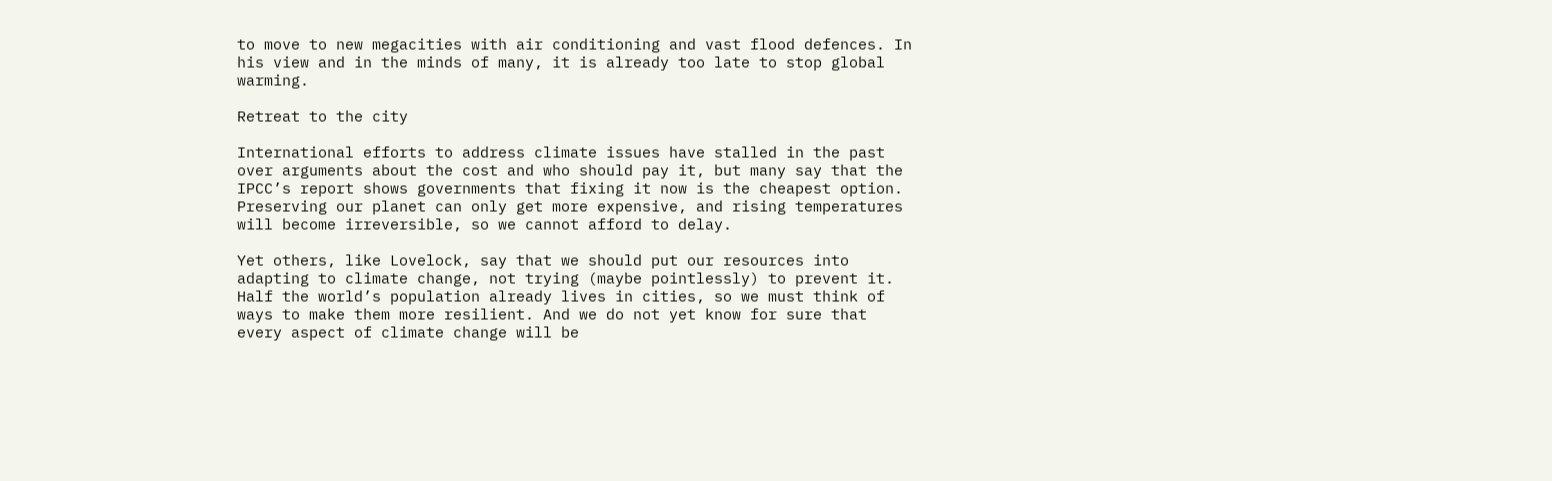to move to new megacities with air conditioning and vast flood defences. In his view and in the minds of many, it is already too late to stop global warming.

Retreat to the city

International efforts to address climate issues have stalled in the past over arguments about the cost and who should pay it, but many say that the IPCC’s report shows governments that fixing it now is the cheapest option. Preserving our planet can only get more expensive, and rising temperatures will become irreversible, so we cannot afford to delay.

Yet others, like Lovelock, say that we should put our resources into adapting to climate change, not trying (maybe pointlessly) to prevent it. Half the world’s population already lives in cities, so we must think of ways to make them more resilient. And we do not yet know for sure that every aspect of climate change will be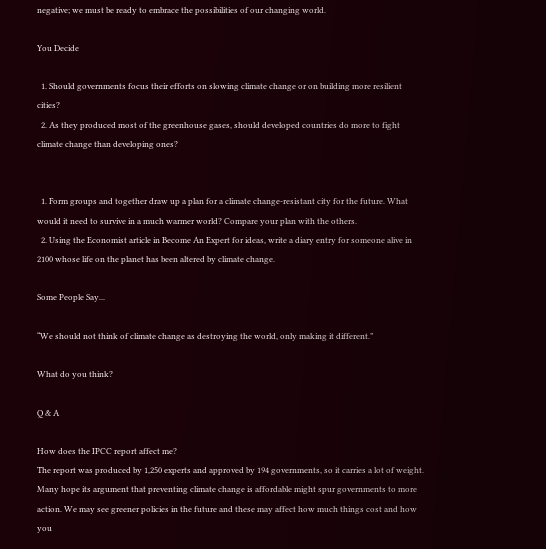negative; we must be ready to embrace the possibilities of our changing world.

You Decide

  1. Should governments focus their efforts on slowing climate change or on building more resilient cities?
  2. As they produced most of the greenhouse gases, should developed countries do more to fight climate change than developing ones?


  1. Form groups and together draw up a plan for a climate change-resistant city for the future. What would it need to survive in a much warmer world? Compare your plan with the others.
  2. Using the Economist article in Become An Expert for ideas, write a diary entry for someone alive in 2100 whose life on the planet has been altered by climate change.

Some People Say...

“We should not think of climate change as destroying the world, only making it different.”

What do you think?

Q & A

How does the IPCC report affect me?
The report was produced by 1,250 experts and approved by 194 governments, so it carries a lot of weight. Many hope its argument that preventing climate change is affordable might spur governments to more action. We may see greener policies in the future and these may affect how much things cost and how you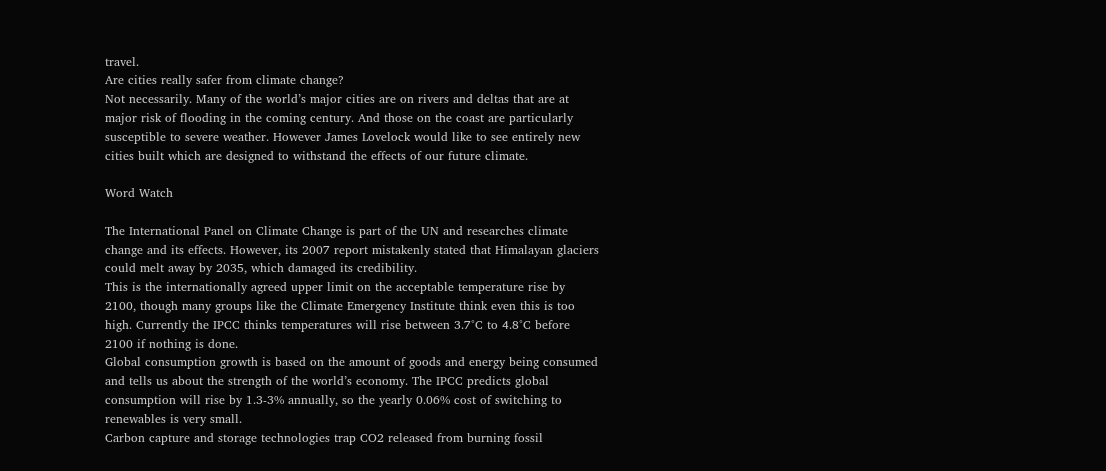travel.
Are cities really safer from climate change?
Not necessarily. Many of the world’s major cities are on rivers and deltas that are at major risk of flooding in the coming century. And those on the coast are particularly susceptible to severe weather. However James Lovelock would like to see entirely new cities built which are designed to withstand the effects of our future climate.

Word Watch

The International Panel on Climate Change is part of the UN and researches climate change and its effects. However, its 2007 report mistakenly stated that Himalayan glaciers could melt away by 2035, which damaged its credibility.
This is the internationally agreed upper limit on the acceptable temperature rise by 2100, though many groups like the Climate Emergency Institute think even this is too high. Currently the IPCC thinks temperatures will rise between 3.7°C to 4.8°C before 2100 if nothing is done.
Global consumption growth is based on the amount of goods and energy being consumed and tells us about the strength of the world’s economy. The IPCC predicts global consumption will rise by 1.3-3% annually, so the yearly 0.06% cost of switching to renewables is very small.
Carbon capture and storage technologies trap CO2 released from burning fossil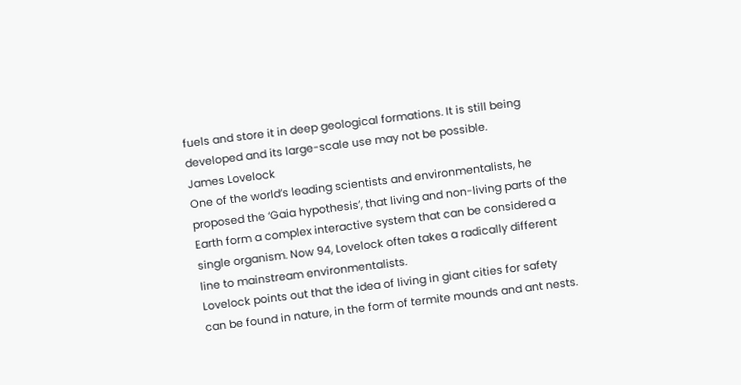fuels and store it in deep geological formations. It is still being developed and its large-scale use may not be possible.
James Lovelock
One of the world’s leading scientists and environmentalists, he proposed the ‘Gaia hypothesis’, that living and non-living parts of the Earth form a complex interactive system that can be considered a single organism. Now 94, Lovelock often takes a radically different line to mainstream environmentalists.
Lovelock points out that the idea of living in giant cities for safety can be found in nature, in the form of termite mounds and ant nests.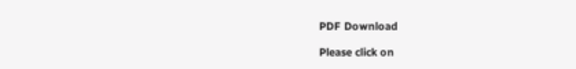PDF Download

Please click on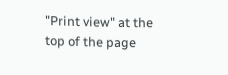"Print view" at the top of the page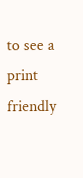to see a print friendly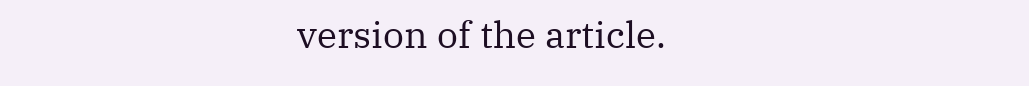version of the article.